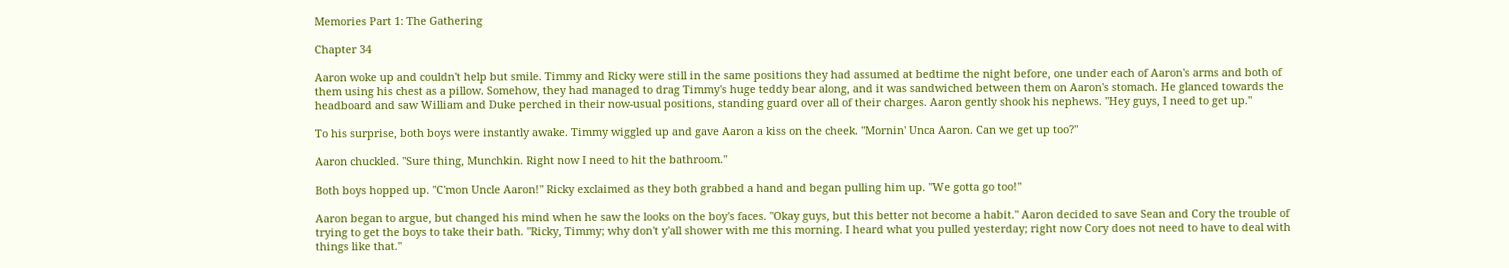Memories Part 1: The Gathering

Chapter 34

Aaron woke up and couldn't help but smile. Timmy and Ricky were still in the same positions they had assumed at bedtime the night before, one under each of Aaron's arms and both of them using his chest as a pillow. Somehow, they had managed to drag Timmy's huge teddy bear along, and it was sandwiched between them on Aaron's stomach. He glanced towards the headboard and saw William and Duke perched in their now-usual positions, standing guard over all of their charges. Aaron gently shook his nephews. "Hey guys, I need to get up."

To his surprise, both boys were instantly awake. Timmy wiggled up and gave Aaron a kiss on the cheek. "Mornin' Unca Aaron. Can we get up too?"

Aaron chuckled. "Sure thing, Munchkin. Right now I need to hit the bathroom."

Both boys hopped up. "C'mon Uncle Aaron!" Ricky exclaimed as they both grabbed a hand and began pulling him up. "We gotta go too!"

Aaron began to argue, but changed his mind when he saw the looks on the boy's faces. "Okay guys, but this better not become a habit." Aaron decided to save Sean and Cory the trouble of trying to get the boys to take their bath. "Ricky, Timmy; why don't y'all shower with me this morning. I heard what you pulled yesterday; right now Cory does not need to have to deal with things like that."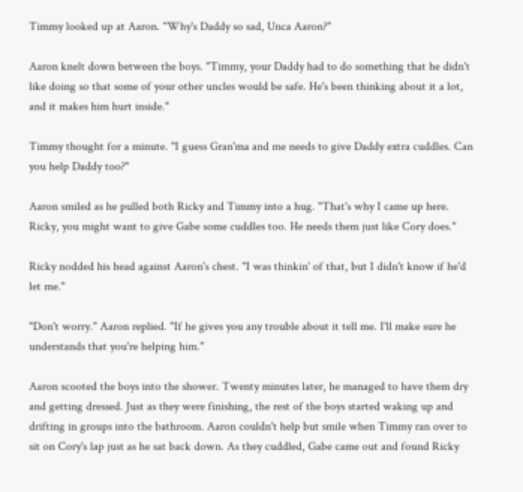Timmy looked up at Aaron. "Why's Daddy so sad, Unca Aaron?"

Aaron knelt down between the boys. "Timmy, your Daddy had to do something that he didn't like doing so that some of your other uncles would be safe. He's been thinking about it a lot, and it makes him hurt inside."

Timmy thought for a minute. "I guess Gran'ma and me needs to give Daddy extra cuddles. Can you help Daddy too?"

Aaron smiled as he pulled both Ricky and Timmy into a hug. "That's why I came up here. Ricky, you might want to give Gabe some cuddles too. He needs them just like Cory does."

Ricky nodded his head against Aaron's chest. "I was thinkin' of that, but I didn't know if he'd let me."

"Don't worry." Aaron replied. "If he gives you any trouble about it tell me. I'll make sure he understands that you're helping him."

Aaron scooted the boys into the shower. Twenty minutes later, he managed to have them dry and getting dressed. Just as they were finishing, the rest of the boys started waking up and drifting in groups into the bathroom. Aaron couldn't help but smile when Timmy ran over to sit on Cory's lap just as he sat back down. As they cuddled, Gabe came out and found Ricky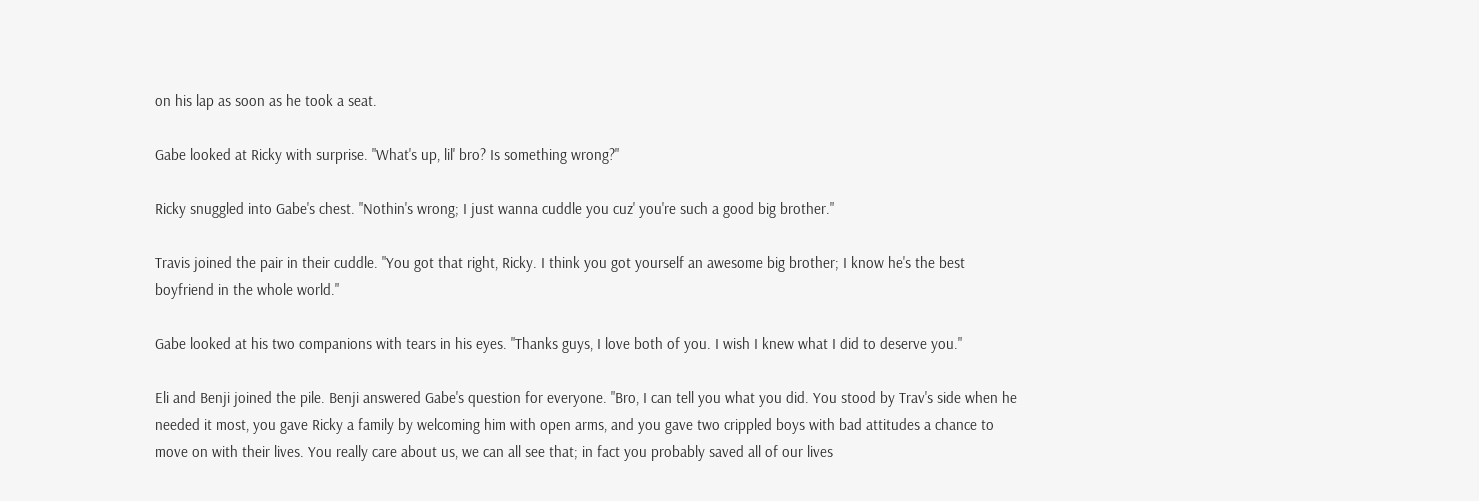on his lap as soon as he took a seat.

Gabe looked at Ricky with surprise. "What's up, lil' bro? Is something wrong?"

Ricky snuggled into Gabe's chest. "Nothin's wrong; I just wanna cuddle you cuz' you're such a good big brother."

Travis joined the pair in their cuddle. "You got that right, Ricky. I think you got yourself an awesome big brother; I know he's the best boyfriend in the whole world."

Gabe looked at his two companions with tears in his eyes. "Thanks guys, I love both of you. I wish I knew what I did to deserve you."

Eli and Benji joined the pile. Benji answered Gabe's question for everyone. "Bro, I can tell you what you did. You stood by Trav's side when he needed it most, you gave Ricky a family by welcoming him with open arms, and you gave two crippled boys with bad attitudes a chance to move on with their lives. You really care about us, we can all see that; in fact you probably saved all of our lives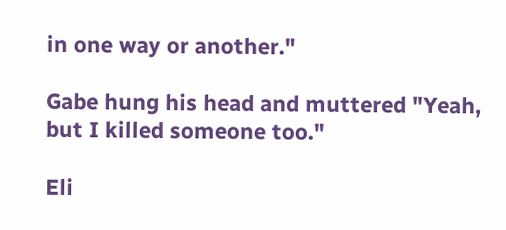in one way or another."

Gabe hung his head and muttered "Yeah, but I killed someone too."

Eli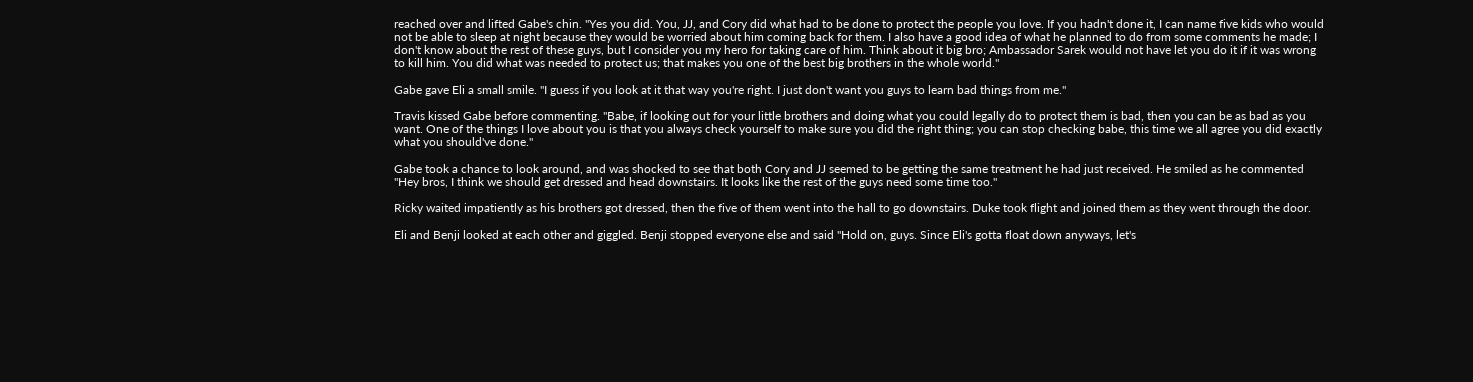reached over and lifted Gabe's chin. "Yes you did. You, JJ, and Cory did what had to be done to protect the people you love. If you hadn't done it, I can name five kids who would not be able to sleep at night because they would be worried about him coming back for them. I also have a good idea of what he planned to do from some comments he made; I don't know about the rest of these guys, but I consider you my hero for taking care of him. Think about it big bro; Ambassador Sarek would not have let you do it if it was wrong to kill him. You did what was needed to protect us; that makes you one of the best big brothers in the whole world."

Gabe gave Eli a small smile. "I guess if you look at it that way you're right. I just don't want you guys to learn bad things from me."

Travis kissed Gabe before commenting. "Babe, if looking out for your little brothers and doing what you could legally do to protect them is bad, then you can be as bad as you want. One of the things I love about you is that you always check yourself to make sure you did the right thing; you can stop checking babe, this time we all agree you did exactly what you should've done."

Gabe took a chance to look around, and was shocked to see that both Cory and JJ seemed to be getting the same treatment he had just received. He smiled as he commented "Hey bros, I think we should get dressed and head downstairs. It looks like the rest of the guys need some time too."

Ricky waited impatiently as his brothers got dressed, then the five of them went into the hall to go downstairs. Duke took flight and joined them as they went through the door.

Eli and Benji looked at each other and giggled. Benji stopped everyone else and said "Hold on, guys. Since Eli's gotta float down anyways, let's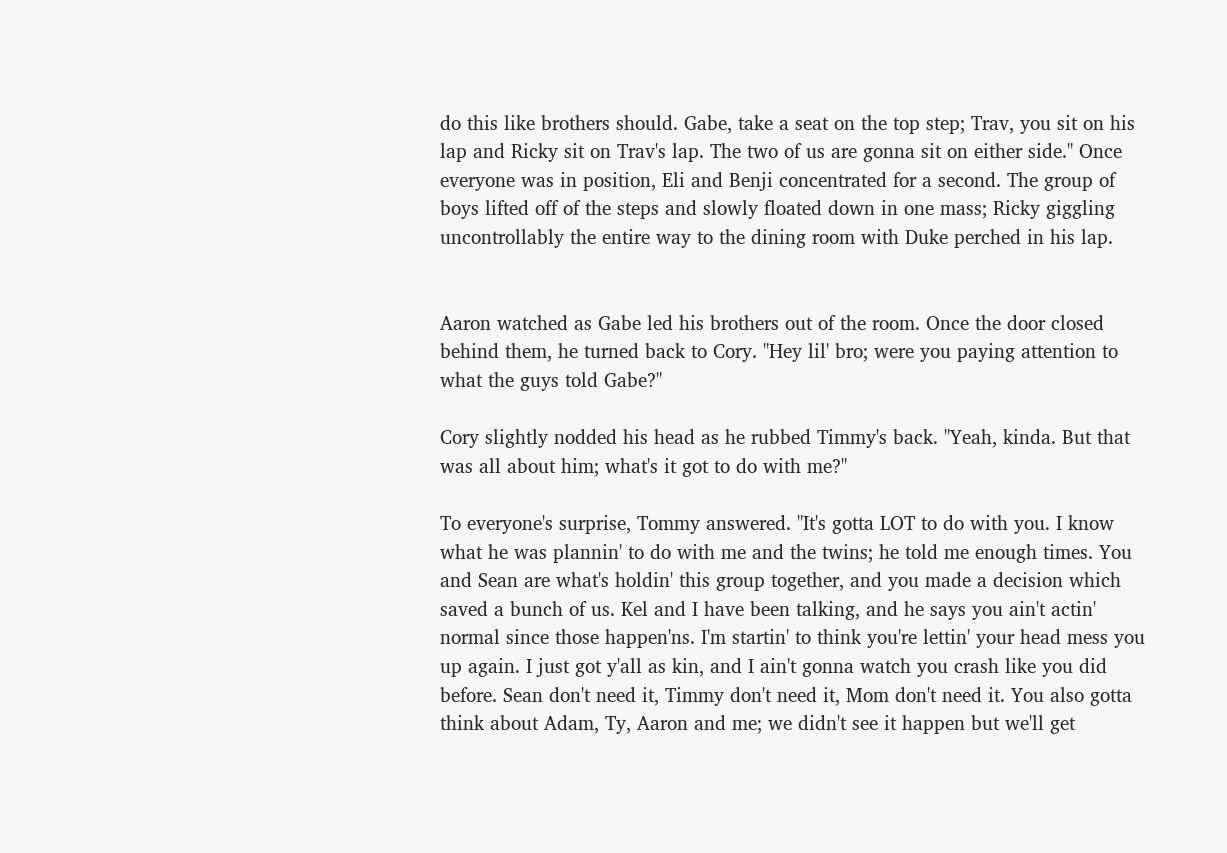do this like brothers should. Gabe, take a seat on the top step; Trav, you sit on his lap and Ricky sit on Trav's lap. The two of us are gonna sit on either side." Once everyone was in position, Eli and Benji concentrated for a second. The group of boys lifted off of the steps and slowly floated down in one mass; Ricky giggling uncontrollably the entire way to the dining room with Duke perched in his lap.


Aaron watched as Gabe led his brothers out of the room. Once the door closed behind them, he turned back to Cory. "Hey lil' bro; were you paying attention to what the guys told Gabe?"

Cory slightly nodded his head as he rubbed Timmy's back. "Yeah, kinda. But that was all about him; what's it got to do with me?"

To everyone's surprise, Tommy answered. "It's gotta LOT to do with you. I know what he was plannin' to do with me and the twins; he told me enough times. You and Sean are what's holdin' this group together, and you made a decision which saved a bunch of us. Kel and I have been talking, and he says you ain't actin' normal since those happen'ns. I'm startin' to think you're lettin' your head mess you up again. I just got y'all as kin, and I ain't gonna watch you crash like you did before. Sean don't need it, Timmy don't need it, Mom don't need it. You also gotta think about Adam, Ty, Aaron and me; we didn't see it happen but we'll get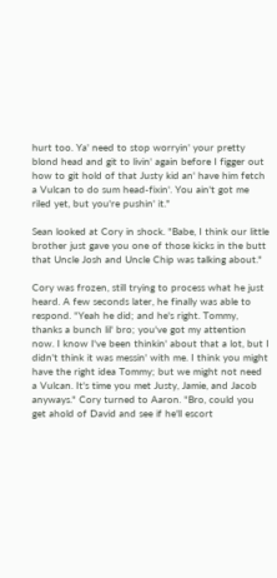hurt too. Ya' need to stop worryin' your pretty blond head and git to livin' again before I figger out how to git hold of that Justy kid an' have him fetch a Vulcan to do sum head-fixin'. You ain't got me riled yet, but you're pushin' it."

Sean looked at Cory in shock. "Babe, I think our little brother just gave you one of those kicks in the butt that Uncle Josh and Uncle Chip was talking about."

Cory was frozen, still trying to process what he just heard. A few seconds later, he finally was able to respond. "Yeah he did; and he's right. Tommy, thanks a bunch lil' bro; you've got my attention now. I know I've been thinkin' about that a lot, but I didn't think it was messin' with me. I think you might have the right idea Tommy; but we might not need a Vulcan. It's time you met Justy, Jamie, and Jacob anyways." Cory turned to Aaron. "Bro, could you get ahold of David and see if he'll escort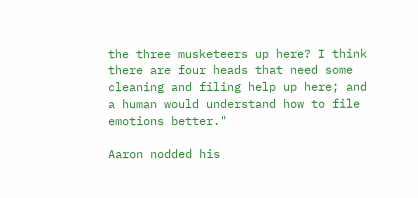the three musketeers up here? I think there are four heads that need some cleaning and filing help up here; and a human would understand how to file emotions better."

Aaron nodded his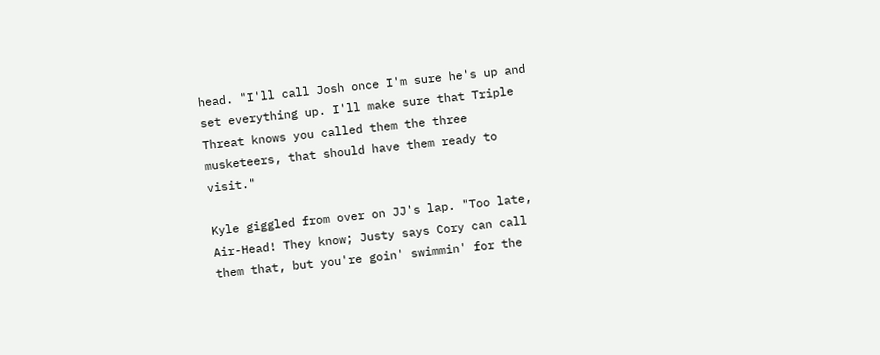head. "I'll call Josh once I'm sure he's up and set everything up. I'll make sure that Triple Threat knows you called them the three musketeers, that should have them ready to visit."

Kyle giggled from over on JJ's lap. "Too late, Air-Head! They know; Justy says Cory can call them that, but you're goin' swimmin' for the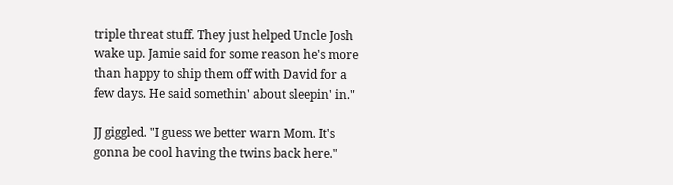triple threat stuff. They just helped Uncle Josh wake up. Jamie said for some reason he's more than happy to ship them off with David for a few days. He said somethin' about sleepin' in."

JJ giggled. "I guess we better warn Mom. It's gonna be cool having the twins back here."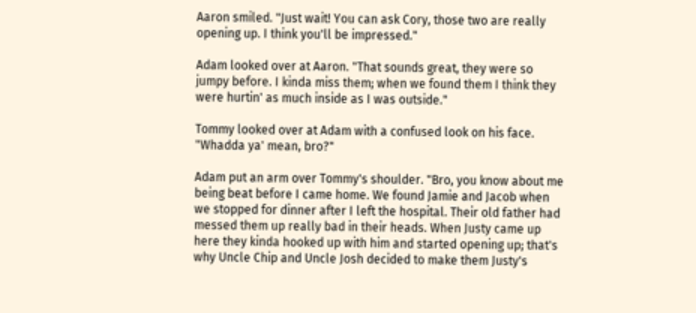Aaron smiled. "Just wait! You can ask Cory, those two are really opening up. I think you'll be impressed."

Adam looked over at Aaron. "That sounds great, they were so jumpy before. I kinda miss them; when we found them I think they were hurtin' as much inside as I was outside."

Tommy looked over at Adam with a confused look on his face. "Whadda ya' mean, bro?"

Adam put an arm over Tommy's shoulder. "Bro, you know about me being beat before I came home. We found Jamie and Jacob when we stopped for dinner after I left the hospital. Their old father had messed them up really bad in their heads. When Justy came up here they kinda hooked up with him and started opening up; that's why Uncle Chip and Uncle Josh decided to make them Justy's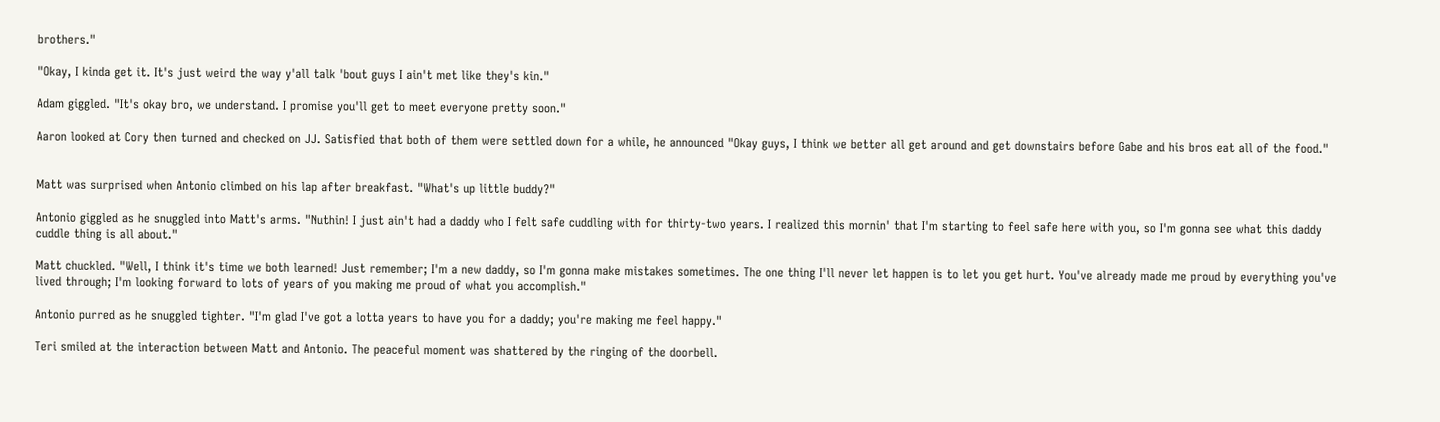brothers."

"Okay, I kinda get it. It's just weird the way y'all talk 'bout guys I ain't met like they's kin."

Adam giggled. "It's okay bro, we understand. I promise you'll get to meet everyone pretty soon."

Aaron looked at Cory then turned and checked on JJ. Satisfied that both of them were settled down for a while, he announced "Okay guys, I think we better all get around and get downstairs before Gabe and his bros eat all of the food."


Matt was surprised when Antonio climbed on his lap after breakfast. "What's up little buddy?"

Antonio giggled as he snuggled into Matt's arms. "Nuthin! I just ain't had a daddy who I felt safe cuddling with for thirty-two years. I realized this mornin' that I'm starting to feel safe here with you, so I'm gonna see what this daddy cuddle thing is all about."

Matt chuckled. "Well, I think it's time we both learned! Just remember; I'm a new daddy, so I'm gonna make mistakes sometimes. The one thing I'll never let happen is to let you get hurt. You've already made me proud by everything you've lived through; I'm looking forward to lots of years of you making me proud of what you accomplish."

Antonio purred as he snuggled tighter. "I'm glad I've got a lotta years to have you for a daddy; you're making me feel happy."

Teri smiled at the interaction between Matt and Antonio. The peaceful moment was shattered by the ringing of the doorbell.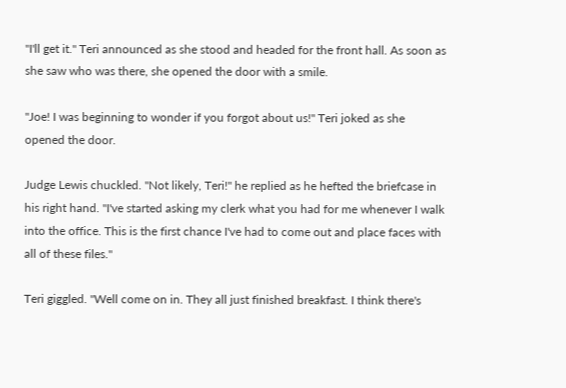"I'll get it." Teri announced as she stood and headed for the front hall. As soon as she saw who was there, she opened the door with a smile.

"Joe! I was beginning to wonder if you forgot about us!" Teri joked as she opened the door.

Judge Lewis chuckled. "Not likely, Teri!" he replied as he hefted the briefcase in his right hand. "I've started asking my clerk what you had for me whenever I walk into the office. This is the first chance I've had to come out and place faces with all of these files."

Teri giggled. "Well come on in. They all just finished breakfast. I think there's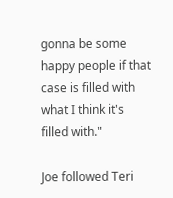gonna be some happy people if that case is filled with what I think it's filled with."

Joe followed Teri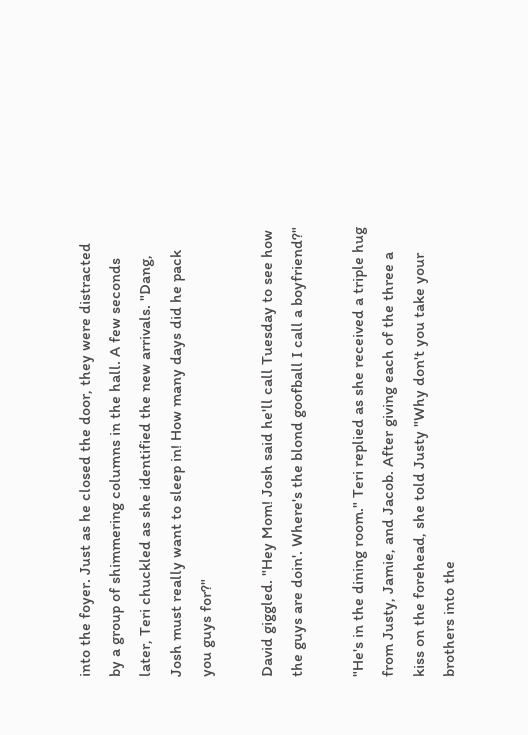into the foyer. Just as he closed the door, they were distracted by a group of shimmering columns in the hall. A few seconds later, Teri chuckled as she identified the new arrivals. "Dang, Josh must really want to sleep in! How many days did he pack you guys for?"

David giggled. "Hey Mom! Josh said he'll call Tuesday to see how the guys are doin'. Where's the blond goofball I call a boyfriend?"

"He's in the dining room." Teri replied as she received a triple hug from Justy, Jamie, and Jacob. After giving each of the three a kiss on the forehead, she told Justy "Why don't you take your brothers into the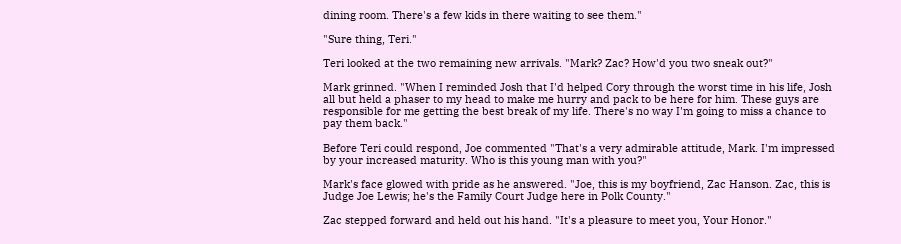dining room. There's a few kids in there waiting to see them."

"Sure thing, Teri."

Teri looked at the two remaining new arrivals. "Mark? Zac? How'd you two sneak out?"

Mark grinned. "When I reminded Josh that I'd helped Cory through the worst time in his life, Josh all but held a phaser to my head to make me hurry and pack to be here for him. These guys are responsible for me getting the best break of my life. There's no way I'm going to miss a chance to pay them back."

Before Teri could respond, Joe commented "That's a very admirable attitude, Mark. I'm impressed by your increased maturity. Who is this young man with you?"

Mark's face glowed with pride as he answered. "Joe, this is my boyfriend, Zac Hanson. Zac, this is Judge Joe Lewis; he's the Family Court Judge here in Polk County."

Zac stepped forward and held out his hand. "It's a pleasure to meet you, Your Honor."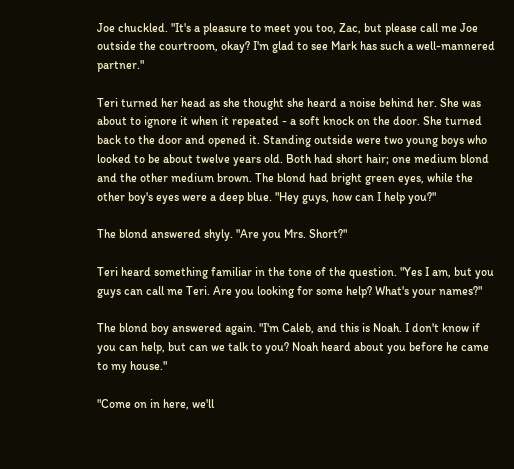Joe chuckled. "It's a pleasure to meet you too, Zac, but please call me Joe outside the courtroom, okay? I'm glad to see Mark has such a well-mannered partner."

Teri turned her head as she thought she heard a noise behind her. She was about to ignore it when it repeated - a soft knock on the door. She turned back to the door and opened it. Standing outside were two young boys who looked to be about twelve years old. Both had short hair; one medium blond and the other medium brown. The blond had bright green eyes, while the other boy's eyes were a deep blue. "Hey guys, how can I help you?"

The blond answered shyly. "Are you Mrs. Short?"

Teri heard something familiar in the tone of the question. "Yes I am, but you guys can call me Teri. Are you looking for some help? What's your names?"

The blond boy answered again. "I'm Caleb, and this is Noah. I don't know if you can help, but can we talk to you? Noah heard about you before he came to my house."

"Come on in here, we'll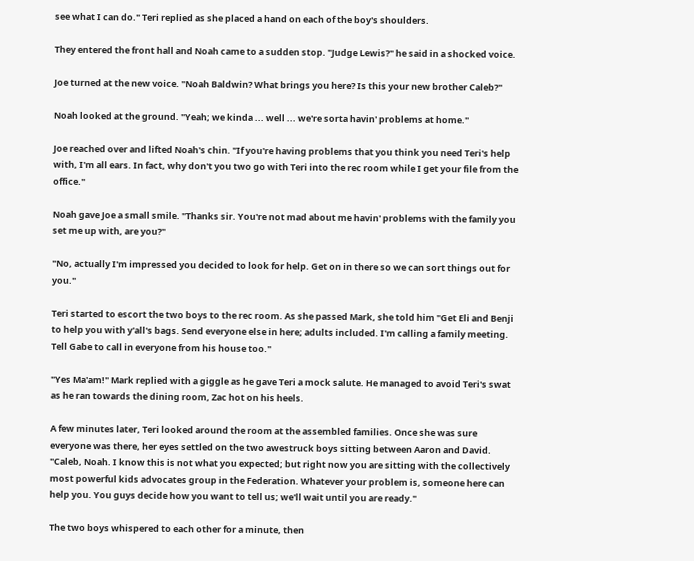see what I can do." Teri replied as she placed a hand on each of the boy's shoulders.

They entered the front hall and Noah came to a sudden stop. "Judge Lewis?" he said in a shocked voice.

Joe turned at the new voice. "Noah Baldwin? What brings you here? Is this your new brother Caleb?"

Noah looked at the ground. "Yeah; we kinda ... well ... we're sorta havin' problems at home."

Joe reached over and lifted Noah's chin. "If you're having problems that you think you need Teri's help with, I'm all ears. In fact, why don't you two go with Teri into the rec room while I get your file from the office."

Noah gave Joe a small smile. "Thanks sir. You're not mad about me havin' problems with the family you set me up with, are you?"

"No, actually I'm impressed you decided to look for help. Get on in there so we can sort things out for you."

Teri started to escort the two boys to the rec room. As she passed Mark, she told him "Get Eli and Benji to help you with y'all's bags. Send everyone else in here; adults included. I'm calling a family meeting. Tell Gabe to call in everyone from his house too."

"Yes Ma'am!" Mark replied with a giggle as he gave Teri a mock salute. He managed to avoid Teri's swat as he ran towards the dining room, Zac hot on his heels.

A few minutes later, Teri looked around the room at the assembled families. Once she was sure everyone was there, her eyes settled on the two awestruck boys sitting between Aaron and David. "Caleb, Noah. I know this is not what you expected; but right now you are sitting with the collectively most powerful kids advocates group in the Federation. Whatever your problem is, someone here can help you. You guys decide how you want to tell us; we'll wait until you are ready."

The two boys whispered to each other for a minute, then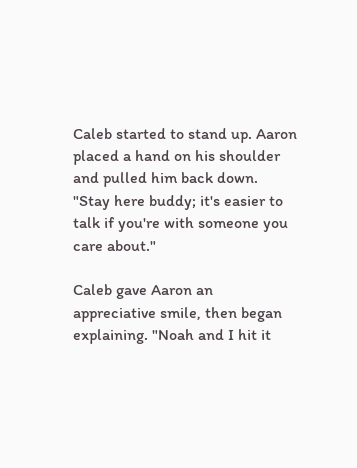Caleb started to stand up. Aaron placed a hand on his shoulder and pulled him back down. "Stay here buddy; it's easier to talk if you're with someone you care about."

Caleb gave Aaron an appreciative smile, then began explaining. "Noah and I hit it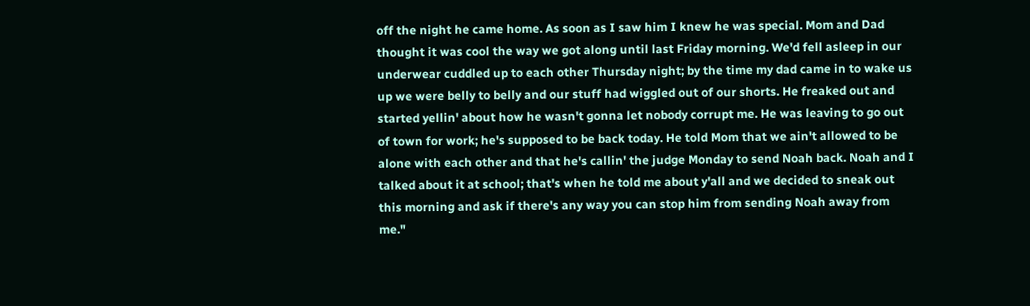off the night he came home. As soon as I saw him I knew he was special. Mom and Dad thought it was cool the way we got along until last Friday morning. We'd fell asleep in our underwear cuddled up to each other Thursday night; by the time my dad came in to wake us up we were belly to belly and our stuff had wiggled out of our shorts. He freaked out and started yellin' about how he wasn't gonna let nobody corrupt me. He was leaving to go out of town for work; he's supposed to be back today. He told Mom that we ain't allowed to be alone with each other and that he's callin' the judge Monday to send Noah back. Noah and I talked about it at school; that's when he told me about y'all and we decided to sneak out this morning and ask if there's any way you can stop him from sending Noah away from me."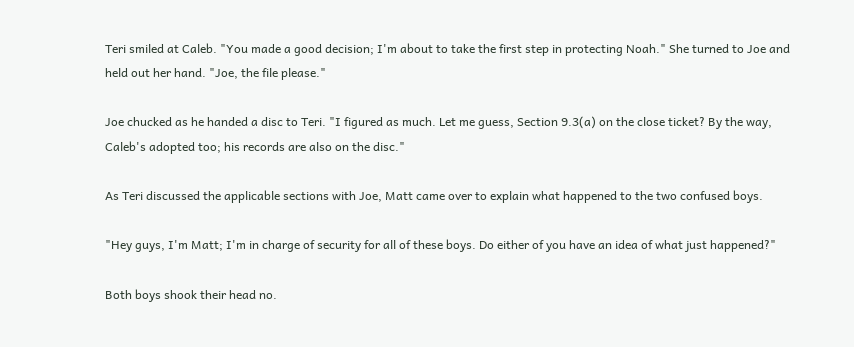Teri smiled at Caleb. "You made a good decision; I'm about to take the first step in protecting Noah." She turned to Joe and held out her hand. "Joe, the file please."

Joe chucked as he handed a disc to Teri. "I figured as much. Let me guess, Section 9.3(a) on the close ticket? By the way, Caleb's adopted too; his records are also on the disc."

As Teri discussed the applicable sections with Joe, Matt came over to explain what happened to the two confused boys.

"Hey guys, I'm Matt; I'm in charge of security for all of these boys. Do either of you have an idea of what just happened?"

Both boys shook their head no.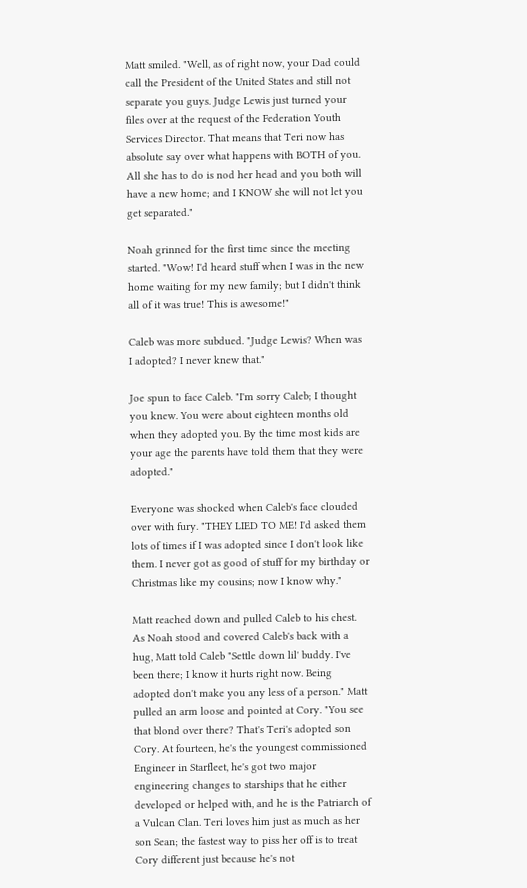Matt smiled. "Well, as of right now, your Dad could call the President of the United States and still not separate you guys. Judge Lewis just turned your files over at the request of the Federation Youth Services Director. That means that Teri now has absolute say over what happens with BOTH of you. All she has to do is nod her head and you both will have a new home; and I KNOW she will not let you get separated."

Noah grinned for the first time since the meeting started. "Wow! I'd heard stuff when I was in the new home waiting for my new family; but I didn't think all of it was true! This is awesome!"

Caleb was more subdued. "Judge Lewis? When was I adopted? I never knew that."

Joe spun to face Caleb. "I'm sorry Caleb; I thought you knew. You were about eighteen months old when they adopted you. By the time most kids are your age the parents have told them that they were adopted."

Everyone was shocked when Caleb's face clouded over with fury. "THEY LIED TO ME! I'd asked them lots of times if I was adopted since I don't look like them. I never got as good of stuff for my birthday or Christmas like my cousins; now I know why."

Matt reached down and pulled Caleb to his chest. As Noah stood and covered Caleb's back with a hug, Matt told Caleb "Settle down lil' buddy. I've been there; I know it hurts right now. Being adopted don't make you any less of a person." Matt pulled an arm loose and pointed at Cory. "You see that blond over there? That's Teri's adopted son Cory. At fourteen, he's the youngest commissioned Engineer in Starfleet, he's got two major engineering changes to starships that he either developed or helped with, and he is the Patriarch of a Vulcan Clan. Teri loves him just as much as her son Sean; the fastest way to piss her off is to treat Cory different just because he's not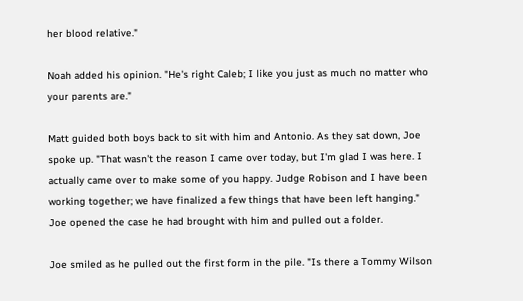her blood relative."

Noah added his opinion. "He's right Caleb; I like you just as much no matter who your parents are."

Matt guided both boys back to sit with him and Antonio. As they sat down, Joe spoke up. "That wasn't the reason I came over today, but I'm glad I was here. I actually came over to make some of you happy. Judge Robison and I have been working together; we have finalized a few things that have been left hanging." Joe opened the case he had brought with him and pulled out a folder.

Joe smiled as he pulled out the first form in the pile. "Is there a Tommy Wilson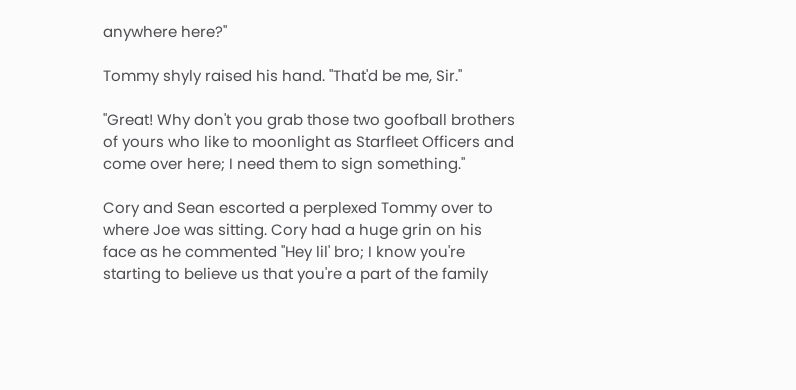anywhere here?"

Tommy shyly raised his hand. "That'd be me, Sir."

"Great! Why don't you grab those two goofball brothers of yours who like to moonlight as Starfleet Officers and come over here; I need them to sign something."

Cory and Sean escorted a perplexed Tommy over to where Joe was sitting. Cory had a huge grin on his face as he commented "Hey lil' bro; I know you're starting to believe us that you're a part of the family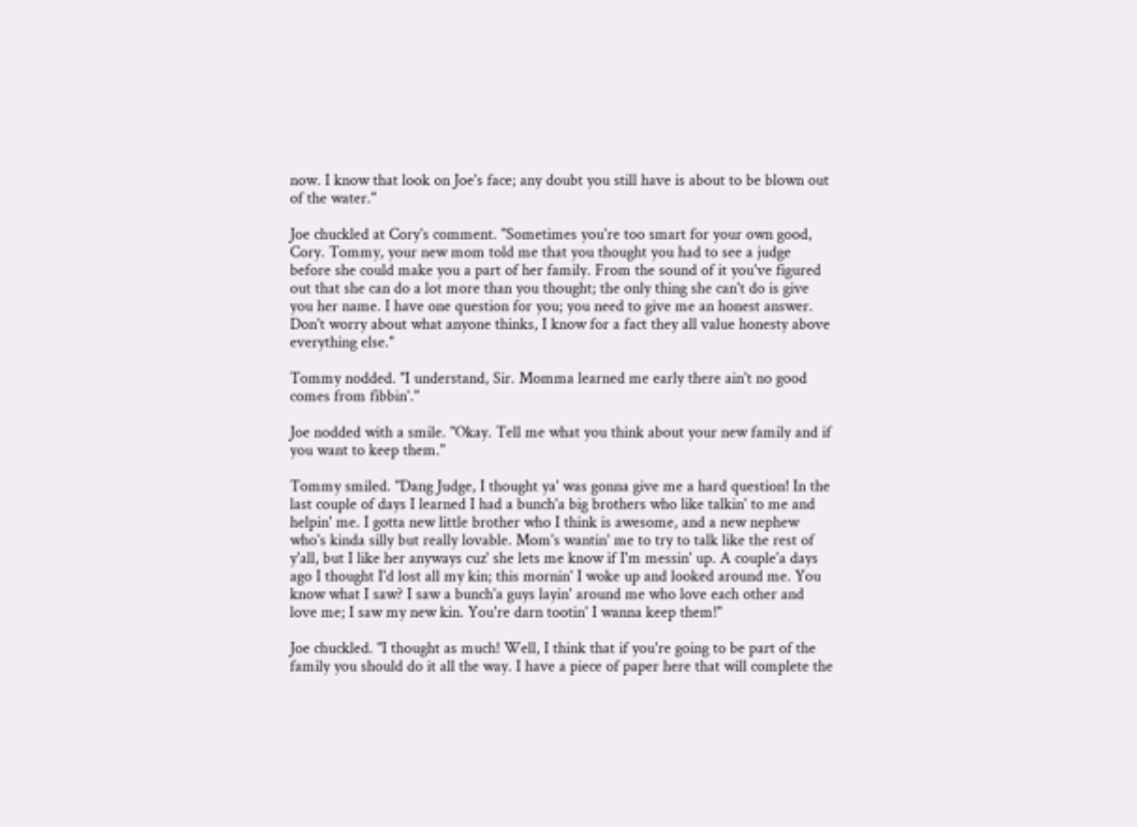now. I know that look on Joe's face; any doubt you still have is about to be blown out of the water."

Joe chuckled at Cory's comment. "Sometimes you're too smart for your own good, Cory. Tommy, your new mom told me that you thought you had to see a judge before she could make you a part of her family. From the sound of it you've figured out that she can do a lot more than you thought; the only thing she can't do is give you her name. I have one question for you; you need to give me an honest answer. Don't worry about what anyone thinks, I know for a fact they all value honesty above everything else."

Tommy nodded. "I understand, Sir. Momma learned me early there ain't no good comes from fibbin'."

Joe nodded with a smile. "Okay. Tell me what you think about your new family and if you want to keep them."

Tommy smiled. "Dang Judge, I thought ya' was gonna give me a hard question! In the last couple of days I learned I had a bunch'a big brothers who like talkin' to me and helpin' me. I gotta new little brother who I think is awesome, and a new nephew who's kinda silly but really lovable. Mom's wantin' me to try to talk like the rest of y'all, but I like her anyways cuz' she lets me know if I'm messin' up. A couple'a days ago I thought I'd lost all my kin; this mornin' I woke up and looked around me. You know what I saw? I saw a bunch'a guys layin' around me who love each other and love me; I saw my new kin. You're darn tootin' I wanna keep them!"

Joe chuckled. "I thought as much! Well, I think that if you're going to be part of the family you should do it all the way. I have a piece of paper here that will complete the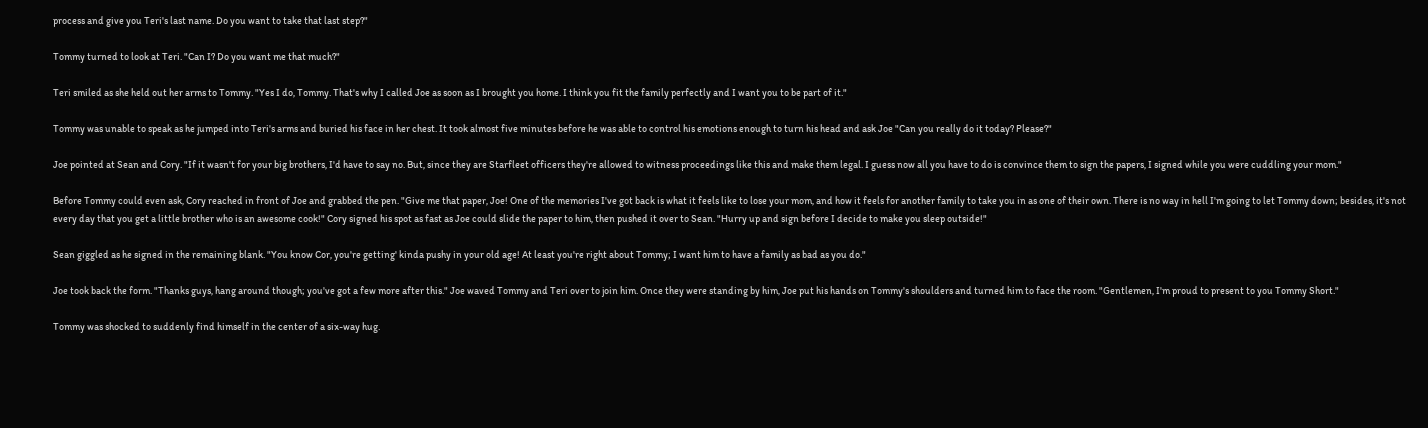process and give you Teri's last name. Do you want to take that last step?"

Tommy turned to look at Teri. "Can I? Do you want me that much?"

Teri smiled as she held out her arms to Tommy. "Yes I do, Tommy. That's why I called Joe as soon as I brought you home. I think you fit the family perfectly and I want you to be part of it."

Tommy was unable to speak as he jumped into Teri's arms and buried his face in her chest. It took almost five minutes before he was able to control his emotions enough to turn his head and ask Joe "Can you really do it today? Please?"

Joe pointed at Sean and Cory. "If it wasn't for your big brothers, I'd have to say no. But, since they are Starfleet officers they're allowed to witness proceedings like this and make them legal. I guess now all you have to do is convince them to sign the papers, I signed while you were cuddling your mom."

Before Tommy could even ask, Cory reached in front of Joe and grabbed the pen. "Give me that paper, Joe! One of the memories I've got back is what it feels like to lose your mom, and how it feels for another family to take you in as one of their own. There is no way in hell I'm going to let Tommy down; besides, it's not every day that you get a little brother who is an awesome cook!" Cory signed his spot as fast as Joe could slide the paper to him, then pushed it over to Sean. "Hurry up and sign before I decide to make you sleep outside!"

Sean giggled as he signed in the remaining blank. "You know Cor, you're getting' kinda pushy in your old age! At least you're right about Tommy; I want him to have a family as bad as you do."

Joe took back the form. "Thanks guys, hang around though; you've got a few more after this." Joe waved Tommy and Teri over to join him. Once they were standing by him, Joe put his hands on Tommy's shoulders and turned him to face the room. "Gentlemen, I'm proud to present to you Tommy Short."

Tommy was shocked to suddenly find himself in the center of a six-way hug.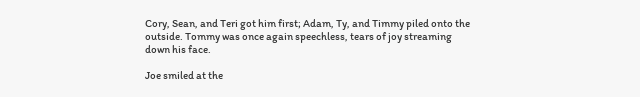Cory, Sean, and Teri got him first; Adam, Ty, and Timmy piled onto the outside. Tommy was once again speechless, tears of joy streaming down his face.

Joe smiled at the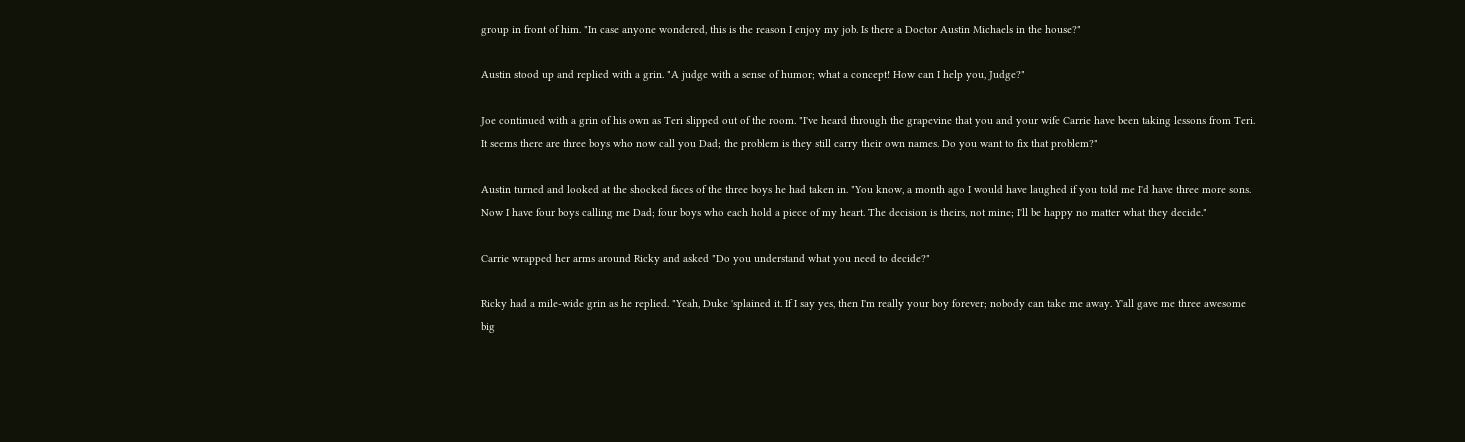group in front of him. "In case anyone wondered, this is the reason I enjoy my job. Is there a Doctor Austin Michaels in the house?"

Austin stood up and replied with a grin. "A judge with a sense of humor; what a concept! How can I help you, Judge?"

Joe continued with a grin of his own as Teri slipped out of the room. "I've heard through the grapevine that you and your wife Carrie have been taking lessons from Teri. It seems there are three boys who now call you Dad; the problem is they still carry their own names. Do you want to fix that problem?"

Austin turned and looked at the shocked faces of the three boys he had taken in. "You know, a month ago I would have laughed if you told me I'd have three more sons. Now I have four boys calling me Dad; four boys who each hold a piece of my heart. The decision is theirs, not mine; I'll be happy no matter what they decide."

Carrie wrapped her arms around Ricky and asked "Do you understand what you need to decide?"

Ricky had a mile-wide grin as he replied. "Yeah, Duke 'splained it. If I say yes, then I'm really your boy forever; nobody can take me away. Y'all gave me three awesome big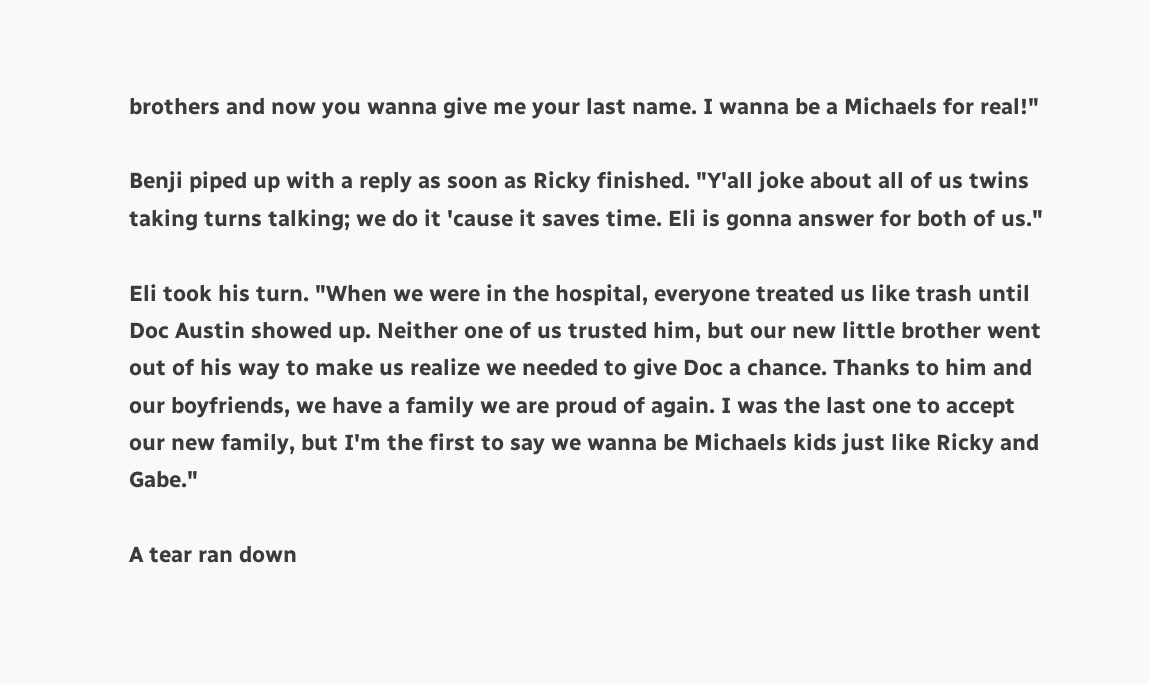brothers and now you wanna give me your last name. I wanna be a Michaels for real!"

Benji piped up with a reply as soon as Ricky finished. "Y'all joke about all of us twins taking turns talking; we do it 'cause it saves time. Eli is gonna answer for both of us."

Eli took his turn. "When we were in the hospital, everyone treated us like trash until Doc Austin showed up. Neither one of us trusted him, but our new little brother went out of his way to make us realize we needed to give Doc a chance. Thanks to him and our boyfriends, we have a family we are proud of again. I was the last one to accept our new family, but I'm the first to say we wanna be Michaels kids just like Ricky and Gabe."

A tear ran down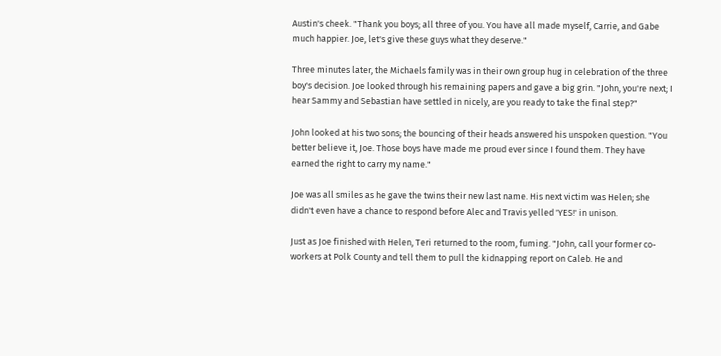Austin's cheek. "Thank you boys; all three of you. You have all made myself, Carrie, and Gabe much happier. Joe, let's give these guys what they deserve."

Three minutes later, the Michaels family was in their own group hug in celebration of the three boy's decision. Joe looked through his remaining papers and gave a big grin. "John, you're next; I hear Sammy and Sebastian have settled in nicely, are you ready to take the final step?"

John looked at his two sons; the bouncing of their heads answered his unspoken question. "You better believe it, Joe. Those boys have made me proud ever since I found them. They have earned the right to carry my name."

Joe was all smiles as he gave the twins their new last name. His next victim was Helen; she didn't even have a chance to respond before Alec and Travis yelled 'YES!' in unison.

Just as Joe finished with Helen, Teri returned to the room, fuming. "John, call your former co-workers at Polk County and tell them to pull the kidnapping report on Caleb. He and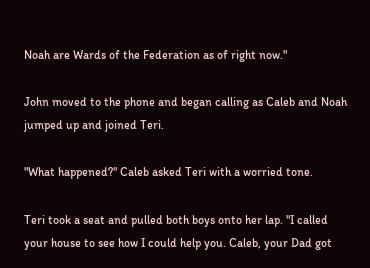Noah are Wards of the Federation as of right now."

John moved to the phone and began calling as Caleb and Noah jumped up and joined Teri.

"What happened?" Caleb asked Teri with a worried tone.

Teri took a seat and pulled both boys onto her lap. "I called your house to see how I could help you. Caleb, your Dad got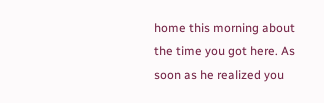home this morning about the time you got here. As soon as he realized you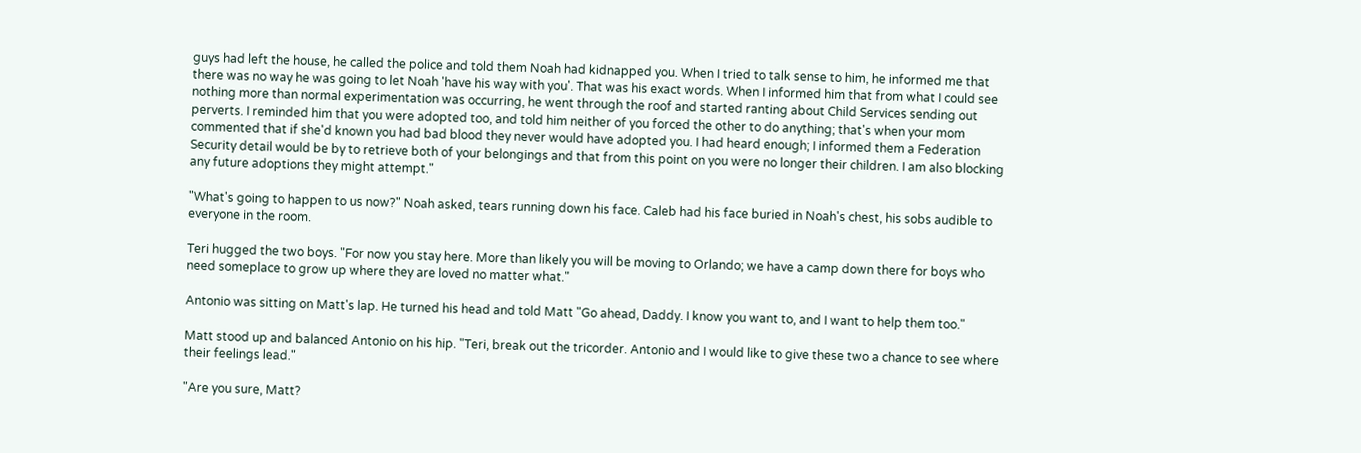guys had left the house, he called the police and told them Noah had kidnapped you. When I tried to talk sense to him, he informed me that there was no way he was going to let Noah 'have his way with you'. That was his exact words. When I informed him that from what I could see nothing more than normal experimentation was occurring, he went through the roof and started ranting about Child Services sending out perverts. I reminded him that you were adopted too, and told him neither of you forced the other to do anything; that's when your mom commented that if she'd known you had bad blood they never would have adopted you. I had heard enough; I informed them a Federation Security detail would be by to retrieve both of your belongings and that from this point on you were no longer their children. I am also blocking any future adoptions they might attempt."

"What's going to happen to us now?" Noah asked, tears running down his face. Caleb had his face buried in Noah's chest, his sobs audible to everyone in the room.

Teri hugged the two boys. "For now you stay here. More than likely you will be moving to Orlando; we have a camp down there for boys who need someplace to grow up where they are loved no matter what."

Antonio was sitting on Matt's lap. He turned his head and told Matt "Go ahead, Daddy. I know you want to, and I want to help them too."

Matt stood up and balanced Antonio on his hip. "Teri, break out the tricorder. Antonio and I would like to give these two a chance to see where their feelings lead."

"Are you sure, Matt?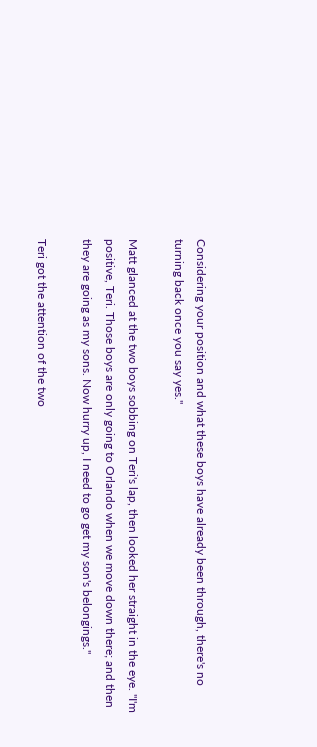Considering your position and what these boys have already been through, there's no turning back once you say yes."

Matt glanced at the two boys sobbing on Teri's lap, then looked her straight in the eye. "I'm positive, Teri. Those boys are only going to Orlando when we move down there; and then they are going as my sons. Now hurry up, I need to go get my son's belongings."

Teri got the attention of the two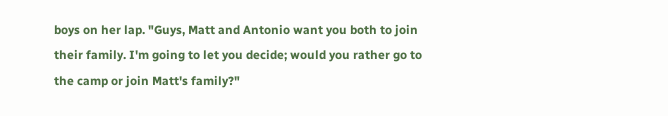boys on her lap. "Guys, Matt and Antonio want you both to join their family. I'm going to let you decide; would you rather go to the camp or join Matt's family?"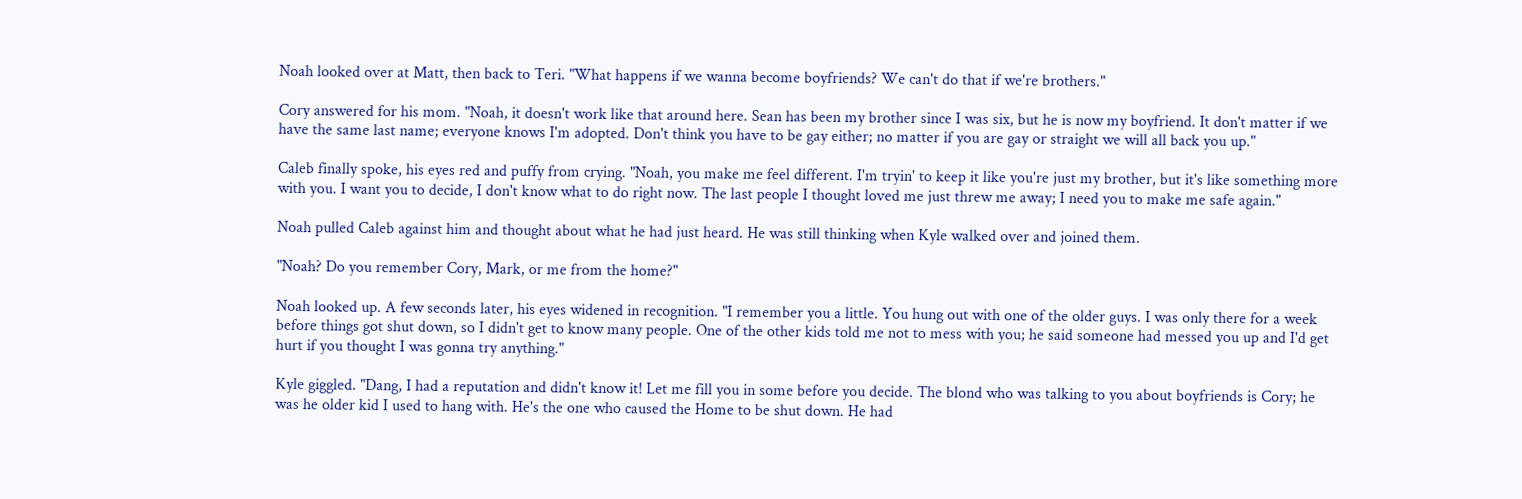Noah looked over at Matt, then back to Teri. "What happens if we wanna become boyfriends? We can't do that if we're brothers."

Cory answered for his mom. "Noah, it doesn't work like that around here. Sean has been my brother since I was six, but he is now my boyfriend. It don't matter if we have the same last name; everyone knows I'm adopted. Don't think you have to be gay either; no matter if you are gay or straight we will all back you up."

Caleb finally spoke, his eyes red and puffy from crying. "Noah, you make me feel different. I'm tryin' to keep it like you're just my brother, but it's like something more with you. I want you to decide, I don't know what to do right now. The last people I thought loved me just threw me away; I need you to make me safe again."

Noah pulled Caleb against him and thought about what he had just heard. He was still thinking when Kyle walked over and joined them.

"Noah? Do you remember Cory, Mark, or me from the home?"

Noah looked up. A few seconds later, his eyes widened in recognition. "I remember you a little. You hung out with one of the older guys. I was only there for a week before things got shut down, so I didn't get to know many people. One of the other kids told me not to mess with you; he said someone had messed you up and I'd get hurt if you thought I was gonna try anything."

Kyle giggled. "Dang, I had a reputation and didn't know it! Let me fill you in some before you decide. The blond who was talking to you about boyfriends is Cory; he was he older kid I used to hang with. He's the one who caused the Home to be shut down. He had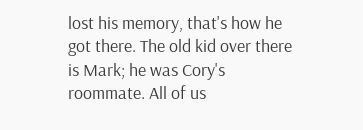lost his memory, that's how he got there. The old kid over there is Mark; he was Cory's roommate. All of us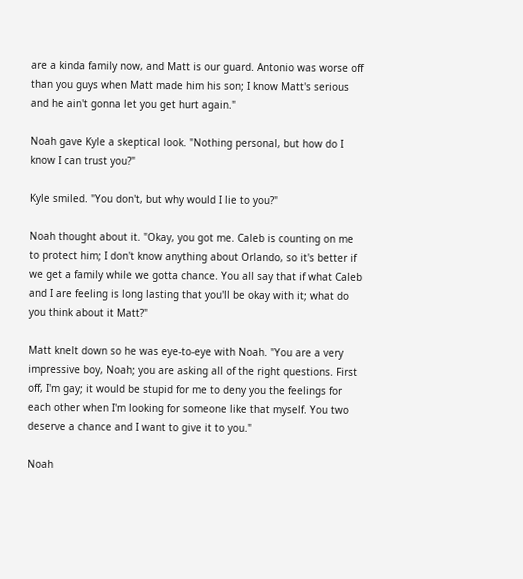are a kinda family now, and Matt is our guard. Antonio was worse off than you guys when Matt made him his son; I know Matt's serious and he ain't gonna let you get hurt again."

Noah gave Kyle a skeptical look. "Nothing personal, but how do I know I can trust you?"

Kyle smiled. "You don't, but why would I lie to you?"

Noah thought about it. "Okay, you got me. Caleb is counting on me to protect him; I don't know anything about Orlando, so it's better if we get a family while we gotta chance. You all say that if what Caleb and I are feeling is long lasting that you'll be okay with it; what do you think about it Matt?"

Matt knelt down so he was eye-to-eye with Noah. "You are a very impressive boy, Noah; you are asking all of the right questions. First off, I'm gay; it would be stupid for me to deny you the feelings for each other when I'm looking for someone like that myself. You two deserve a chance and I want to give it to you."

Noah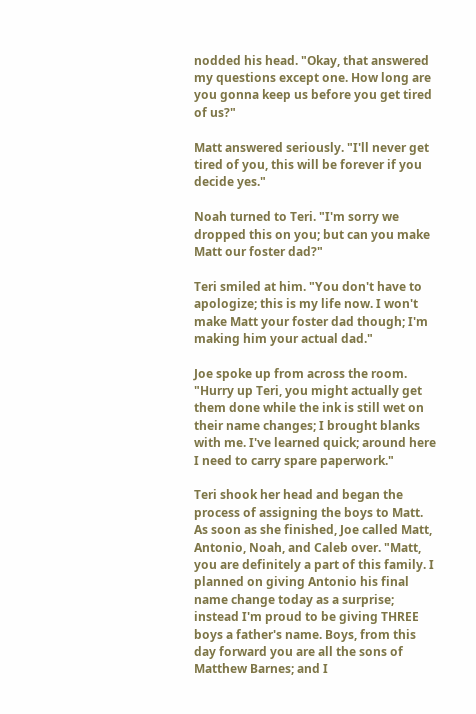nodded his head. "Okay, that answered my questions except one. How long are you gonna keep us before you get tired of us?"

Matt answered seriously. "I'll never get tired of you, this will be forever if you decide yes."

Noah turned to Teri. "I'm sorry we dropped this on you; but can you make Matt our foster dad?"

Teri smiled at him. "You don't have to apologize; this is my life now. I won't make Matt your foster dad though; I'm making him your actual dad."

Joe spoke up from across the room. "Hurry up Teri, you might actually get them done while the ink is still wet on their name changes; I brought blanks with me. I've learned quick; around here I need to carry spare paperwork."

Teri shook her head and began the process of assigning the boys to Matt. As soon as she finished, Joe called Matt, Antonio, Noah, and Caleb over. "Matt, you are definitely a part of this family. I planned on giving Antonio his final name change today as a surprise; instead I'm proud to be giving THREE boys a father's name. Boys, from this day forward you are all the sons of Matthew Barnes; and I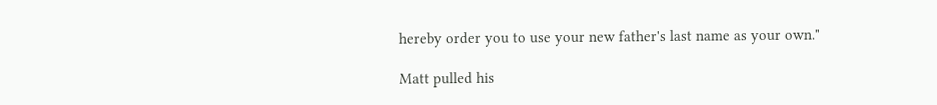hereby order you to use your new father's last name as your own."

Matt pulled his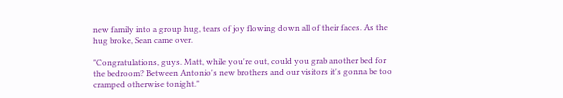new family into a group hug, tears of joy flowing down all of their faces. As the hug broke, Sean came over.

"Congratulations, guys. Matt, while you're out, could you grab another bed for the bedroom? Between Antonio's new brothers and our visitors it's gonna be too cramped otherwise tonight."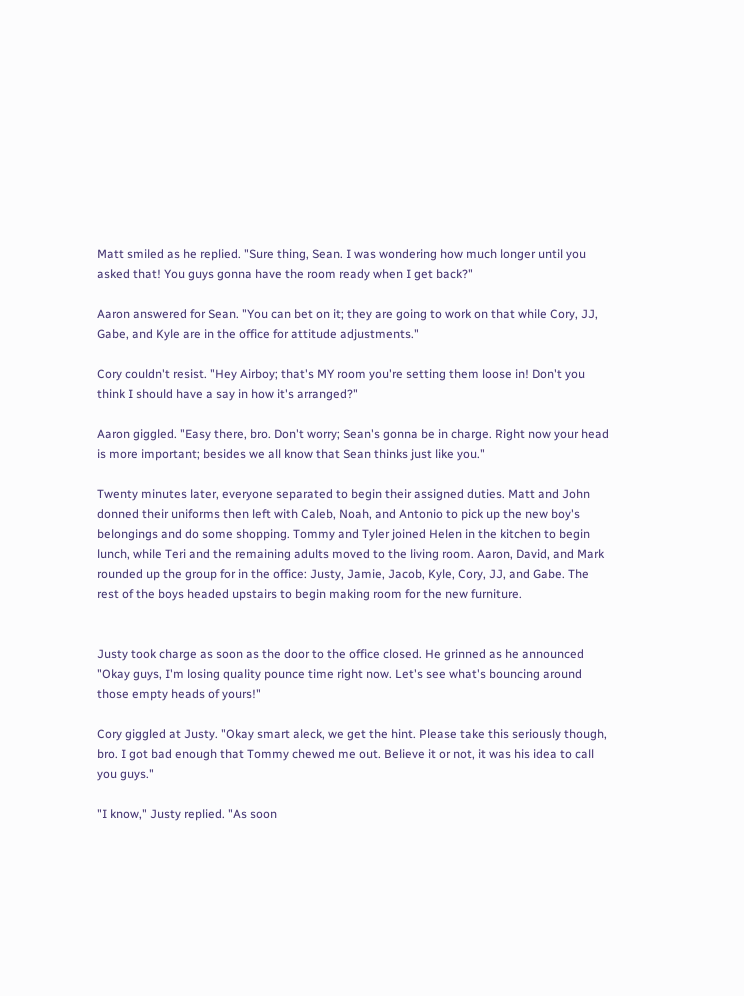Matt smiled as he replied. "Sure thing, Sean. I was wondering how much longer until you asked that! You guys gonna have the room ready when I get back?"

Aaron answered for Sean. "You can bet on it; they are going to work on that while Cory, JJ, Gabe, and Kyle are in the office for attitude adjustments."

Cory couldn't resist. "Hey Airboy; that's MY room you're setting them loose in! Don't you think I should have a say in how it's arranged?"

Aaron giggled. "Easy there, bro. Don't worry; Sean's gonna be in charge. Right now your head is more important; besides we all know that Sean thinks just like you."

Twenty minutes later, everyone separated to begin their assigned duties. Matt and John donned their uniforms then left with Caleb, Noah, and Antonio to pick up the new boy's belongings and do some shopping. Tommy and Tyler joined Helen in the kitchen to begin lunch, while Teri and the remaining adults moved to the living room. Aaron, David, and Mark rounded up the group for in the office: Justy, Jamie, Jacob, Kyle, Cory, JJ, and Gabe. The rest of the boys headed upstairs to begin making room for the new furniture.


Justy took charge as soon as the door to the office closed. He grinned as he announced "Okay guys, I'm losing quality pounce time right now. Let's see what's bouncing around those empty heads of yours!"

Cory giggled at Justy. "Okay smart aleck, we get the hint. Please take this seriously though, bro. I got bad enough that Tommy chewed me out. Believe it or not, it was his idea to call you guys."

"I know," Justy replied. "As soon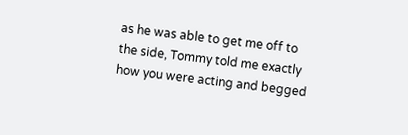as he was able to get me off to the side, Tommy told me exactly how you were acting and begged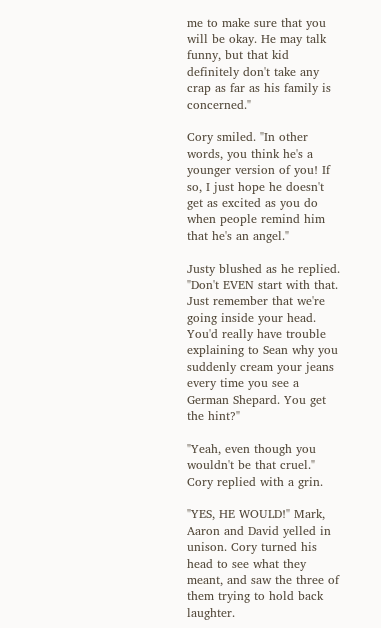me to make sure that you will be okay. He may talk funny, but that kid definitely don't take any crap as far as his family is concerned."

Cory smiled. "In other words, you think he's a younger version of you! If so, I just hope he doesn't get as excited as you do when people remind him that he's an angel."

Justy blushed as he replied. "Don't EVEN start with that. Just remember that we're going inside your head. You'd really have trouble explaining to Sean why you suddenly cream your jeans every time you see a German Shepard. You get the hint?"

"Yeah, even though you wouldn't be that cruel." Cory replied with a grin.

"YES, HE WOULD!" Mark, Aaron and David yelled in unison. Cory turned his head to see what they meant, and saw the three of them trying to hold back laughter.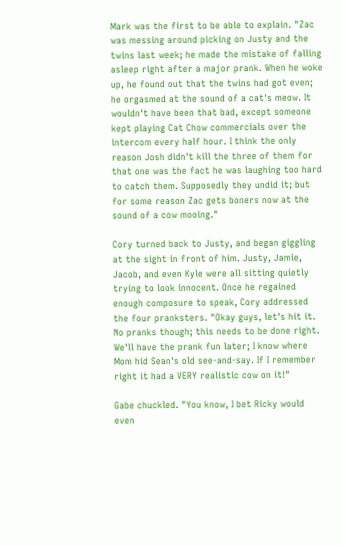Mark was the first to be able to explain. "Zac was messing around picking on Justy and the twins last week; he made the mistake of falling asleep right after a major prank. When he woke up, he found out that the twins had got even; he orgasmed at the sound of a cat's meow. It wouldn't have been that bad, except someone kept playing Cat Chow commercials over the intercom every half hour. I think the only reason Josh didn't kill the three of them for that one was the fact he was laughing too hard to catch them. Supposedly they undid it; but for some reason Zac gets boners now at the sound of a cow mooing."

Cory turned back to Justy, and began giggling at the sight in front of him. Justy, Jamie, Jacob, and even Kyle were all sitting quietly trying to look innocent. Once he regained enough composure to speak, Cory addressed the four pranksters. "Okay guys, let's hit it. No pranks though; this needs to be done right. We'll have the prank fun later; I know where Mom hid Sean's old see-and-say. If I remember right it had a VERY realistic cow on it!"

Gabe chuckled. "You know, I bet Ricky would even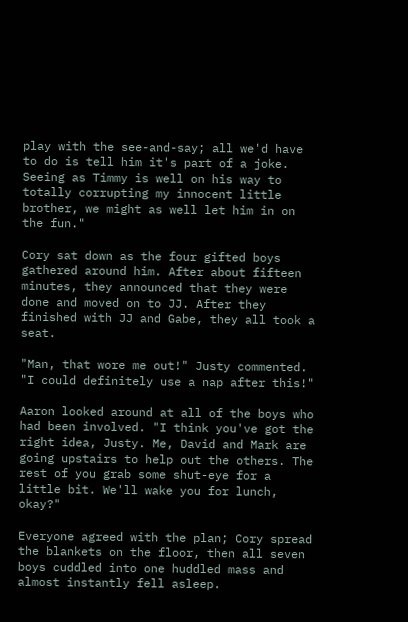play with the see-and-say; all we'd have to do is tell him it's part of a joke. Seeing as Timmy is well on his way to totally corrupting my innocent little brother, we might as well let him in on the fun."

Cory sat down as the four gifted boys gathered around him. After about fifteen minutes, they announced that they were done and moved on to JJ. After they finished with JJ and Gabe, they all took a seat.

"Man, that wore me out!" Justy commented. "I could definitely use a nap after this!"

Aaron looked around at all of the boys who had been involved. "I think you've got the right idea, Justy. Me, David and Mark are going upstairs to help out the others. The rest of you grab some shut-eye for a little bit. We'll wake you for lunch, okay?"

Everyone agreed with the plan; Cory spread the blankets on the floor, then all seven boys cuddled into one huddled mass and almost instantly fell asleep.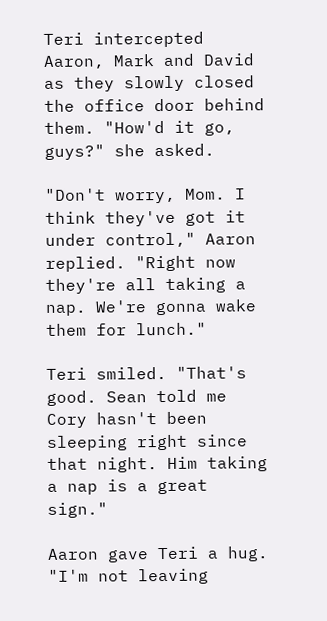Teri intercepted Aaron, Mark and David as they slowly closed the office door behind them. "How'd it go, guys?" she asked.

"Don't worry, Mom. I think they've got it under control," Aaron replied. "Right now they're all taking a nap. We're gonna wake them for lunch."

Teri smiled. "That's good. Sean told me Cory hasn't been sleeping right since that night. Him taking a nap is a great sign."

Aaron gave Teri a hug. "I'm not leaving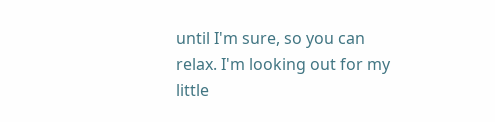until I'm sure, so you can relax. I'm looking out for my little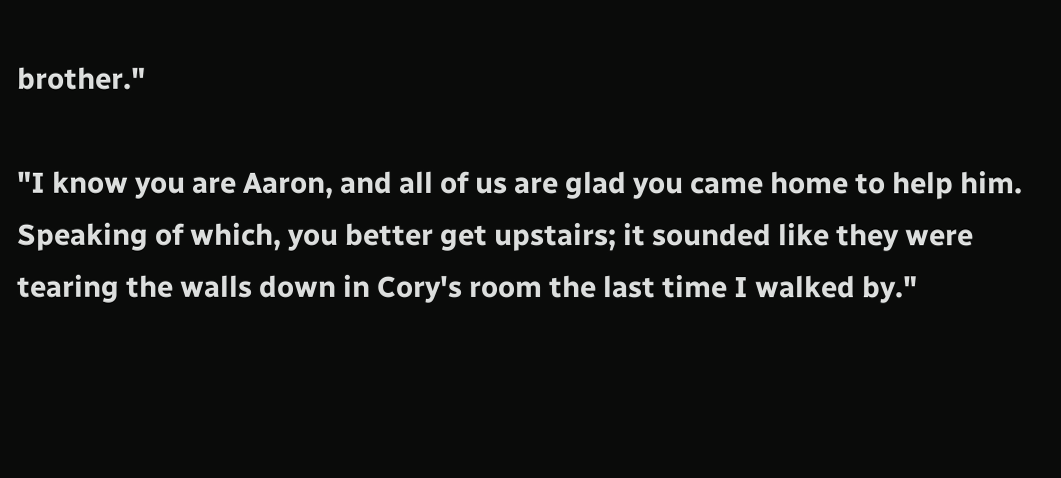brother."

"I know you are Aaron, and all of us are glad you came home to help him. Speaking of which, you better get upstairs; it sounded like they were tearing the walls down in Cory's room the last time I walked by."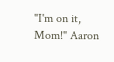"I'm on it, Mom!" Aaron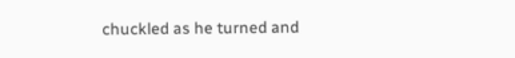chuckled as he turned and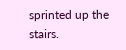sprinted up the stairs.